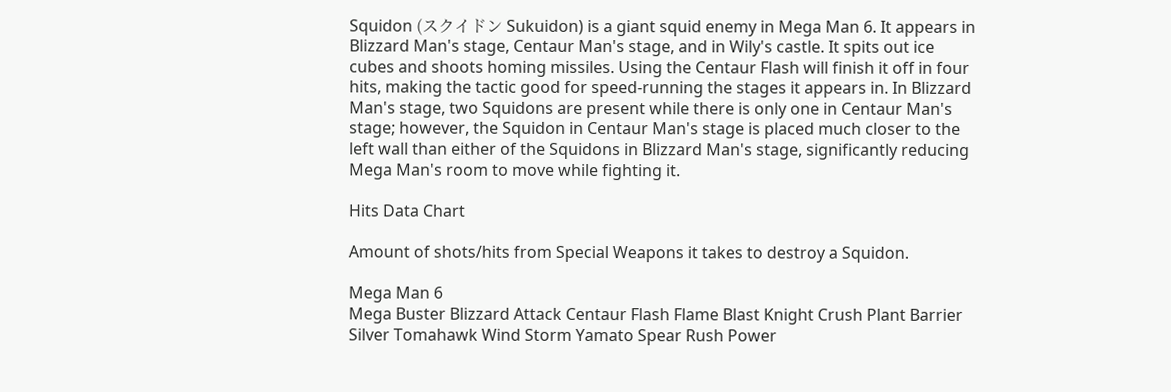Squidon (スクイドン Sukuidon) is a giant squid enemy in Mega Man 6. It appears in Blizzard Man's stage, Centaur Man's stage, and in Wily's castle. It spits out ice cubes and shoots homing missiles. Using the Centaur Flash will finish it off in four hits, making the tactic good for speed-running the stages it appears in. In Blizzard Man's stage, two Squidons are present while there is only one in Centaur Man's stage; however, the Squidon in Centaur Man's stage is placed much closer to the left wall than either of the Squidons in Blizzard Man's stage, significantly reducing Mega Man's room to move while fighting it.

Hits Data Chart

Amount of shots/hits from Special Weapons it takes to destroy a Squidon.

Mega Man 6
Mega Buster Blizzard Attack Centaur Flash Flame Blast Knight Crush Plant Barrier Silver Tomahawk Wind Storm Yamato Spear Rush Power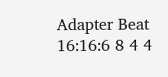Adapter Beat
16:16:6 8 4 4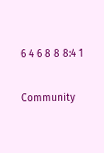6 4 6 8 8 8:4 1

Community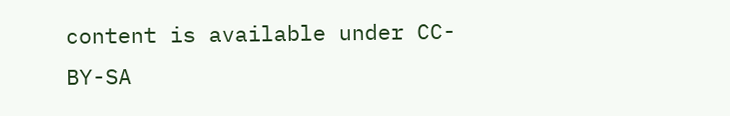content is available under CC-BY-SA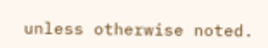unless otherwise noted.